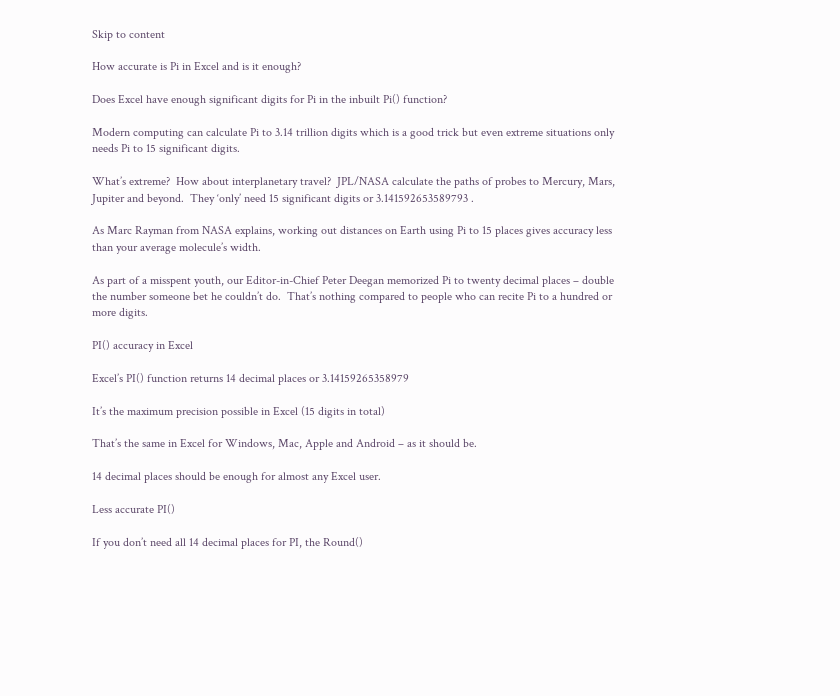Skip to content

How accurate is Pi in Excel and is it enough?

Does Excel have enough significant digits for Pi in the inbuilt Pi() function?

Modern computing can calculate Pi to 3.14 trillion digits which is a good trick but even extreme situations only needs Pi to 15 significant digits.

What’s extreme?  How about interplanetary travel?  JPL/NASA calculate the paths of probes to Mercury, Mars, Jupiter and beyond.  They ‘only’ need 15 significant digits or 3.141592653589793 .

As Marc Rayman from NASA explains, working out distances on Earth using Pi to 15 places gives accuracy less than your average molecule’s width.

As part of a misspent youth, our Editor-in-Chief Peter Deegan memorized Pi to twenty decimal places – double the number someone bet he couldn’t do.  That’s nothing compared to people who can recite Pi to a hundred or more digits.

PI() accuracy in Excel

Excel’s PI() function returns 14 decimal places or 3.14159265358979

It’s the maximum precision possible in Excel (15 digits in total)

That’s the same in Excel for Windows, Mac, Apple and Android – as it should be.

14 decimal places should be enough for almost any Excel user.

Less accurate PI()

If you don’t need all 14 decimal places for PI, the Round()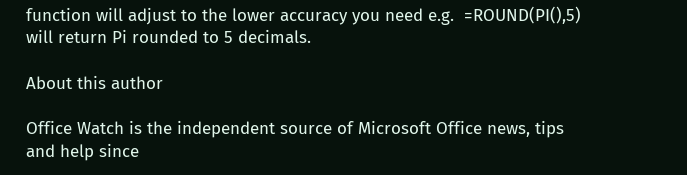function will adjust to the lower accuracy you need e.g.  =ROUND(PI(),5) will return Pi rounded to 5 decimals.

About this author

Office Watch is the independent source of Microsoft Office news, tips and help since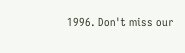1996. Don't miss our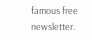famous free newsletter.